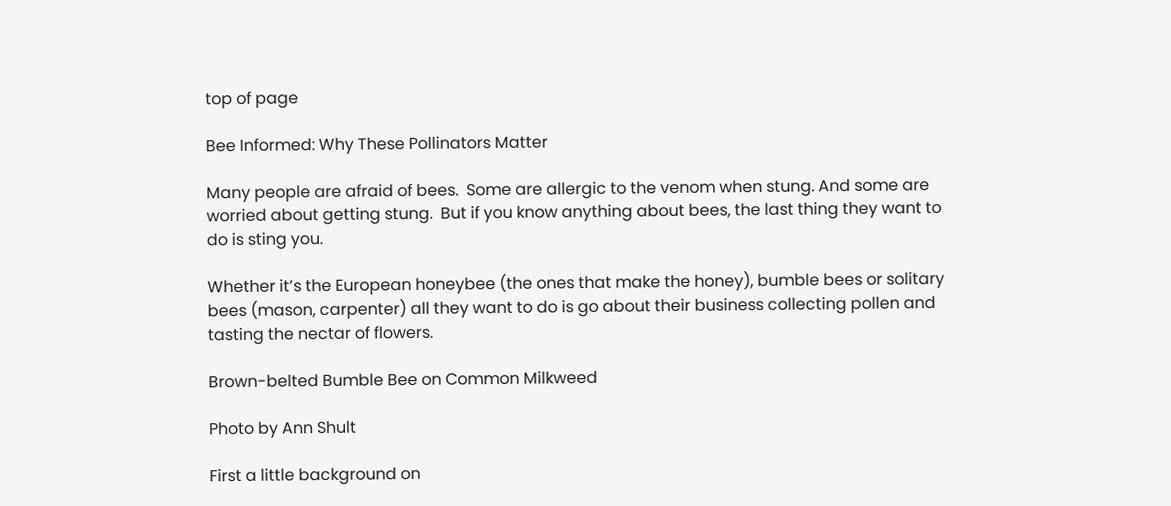top of page

Bee Informed: Why These Pollinators Matter

Many people are afraid of bees.  Some are allergic to the venom when stung. And some are worried about getting stung.  But if you know anything about bees, the last thing they want to do is sting you.

Whether it’s the European honeybee (the ones that make the honey), bumble bees or solitary bees (mason, carpenter) all they want to do is go about their business collecting pollen and tasting the nectar of flowers.

Brown-belted Bumble Bee on Common Milkweed

Photo by Ann Shult

First a little background on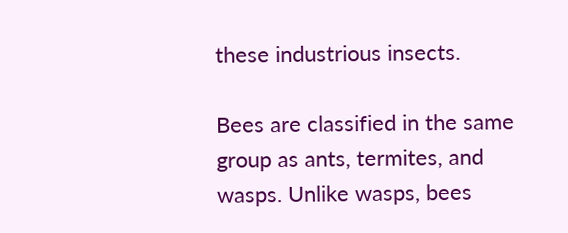these industrious insects.

Bees are classified in the same group as ants, termites, and wasps. Unlike wasps, bees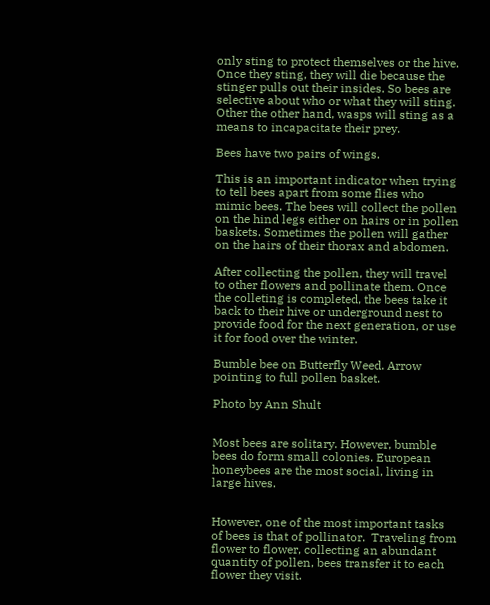only sting to protect themselves or the hive.  Once they sting, they will die because the stinger pulls out their insides. So bees are selective about who or what they will sting.  Other the other hand, wasps will sting as a means to incapacitate their prey.

Bees have two pairs of wings.

This is an important indicator when trying to tell bees apart from some flies who mimic bees. The bees will collect the pollen on the hind legs either on hairs or in pollen baskets. Sometimes the pollen will gather on the hairs of their thorax and abdomen.

After collecting the pollen, they will travel to other flowers and pollinate them. Once the colleting is completed, the bees take it back to their hive or underground nest to provide food for the next generation, or use it for food over the winter.

Bumble bee on Butterfly Weed. Arrow pointing to full pollen basket.

Photo by Ann Shult


Most bees are solitary. However, bumble bees do form small colonies. European honeybees are the most social, living in large hives.


However, one of the most important tasks of bees is that of pollinator.  Traveling from flower to flower, collecting an abundant quantity of pollen, bees transfer it to each flower they visit.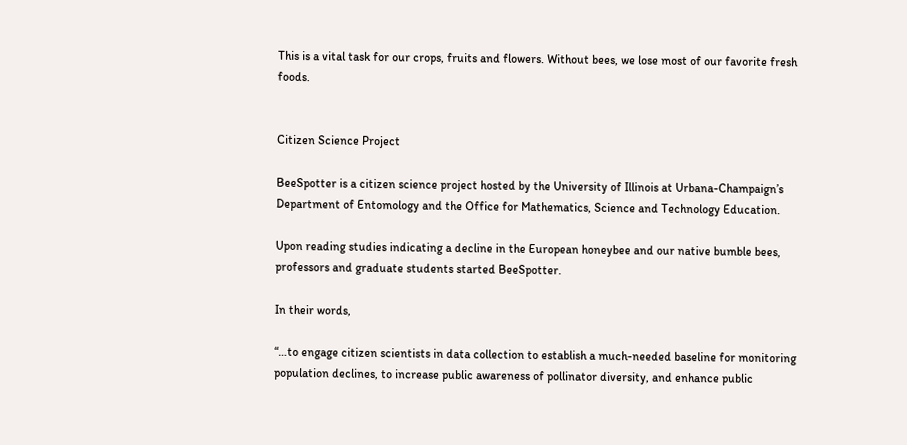This is a vital task for our crops, fruits and flowers. Without bees, we lose most of our favorite fresh foods.


Citizen Science Project

BeeSpotter is a citizen science project hosted by the University of Illinois at Urbana-Champaign’s  Department of Entomology and the Office for Mathematics, Science and Technology Education.

Upon reading studies indicating a decline in the European honeybee and our native bumble bees, professors and graduate students started BeeSpotter.

In their words,

“…to engage citizen scientists in data collection to establish a much-needed baseline for monitoring population declines, to increase public awareness of pollinator diversity, and enhance public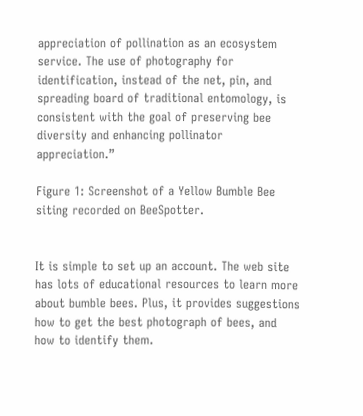appreciation of pollination as an ecosystem service. The use of photography for identification, instead of the net, pin, and spreading board of traditional entomology, is consistent with the goal of preserving bee diversity and enhancing pollinator appreciation.”

Figure 1: Screenshot of a Yellow Bumble Bee siting recorded on BeeSpotter.


It is simple to set up an account. The web site has lots of educational resources to learn more about bumble bees. Plus, it provides suggestions how to get the best photograph of bees, and how to identify them.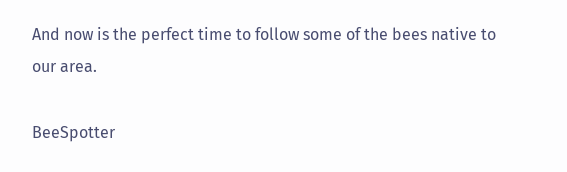And now is the perfect time to follow some of the bees native to our area.

BeeSpotter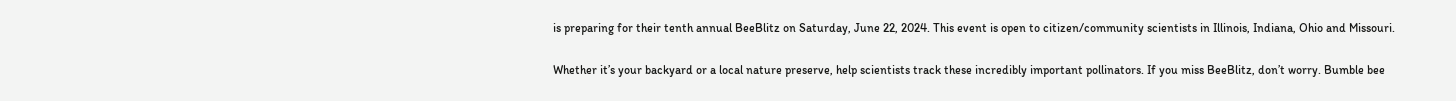is preparing for their tenth annual BeeBlitz on Saturday, June 22, 2024. This event is open to citizen/community scientists in Illinois, Indiana, Ohio and Missouri.

Whether it’s your backyard or a local nature preserve, help scientists track these incredibly important pollinators. If you miss BeeBlitz, don’t worry. Bumble bee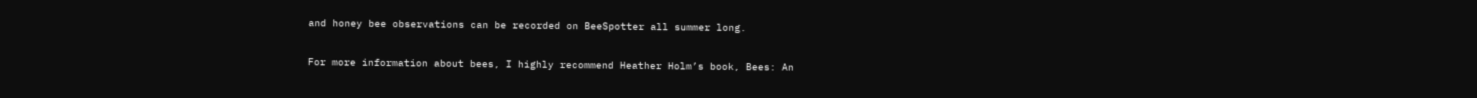and honey bee observations can be recorded on BeeSpotter all summer long.


For more information about bees, I highly recommend Heather Holm’s book, Bees: An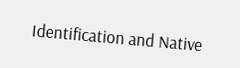Identification and Native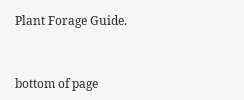Plant Forage Guide.


bottom of page